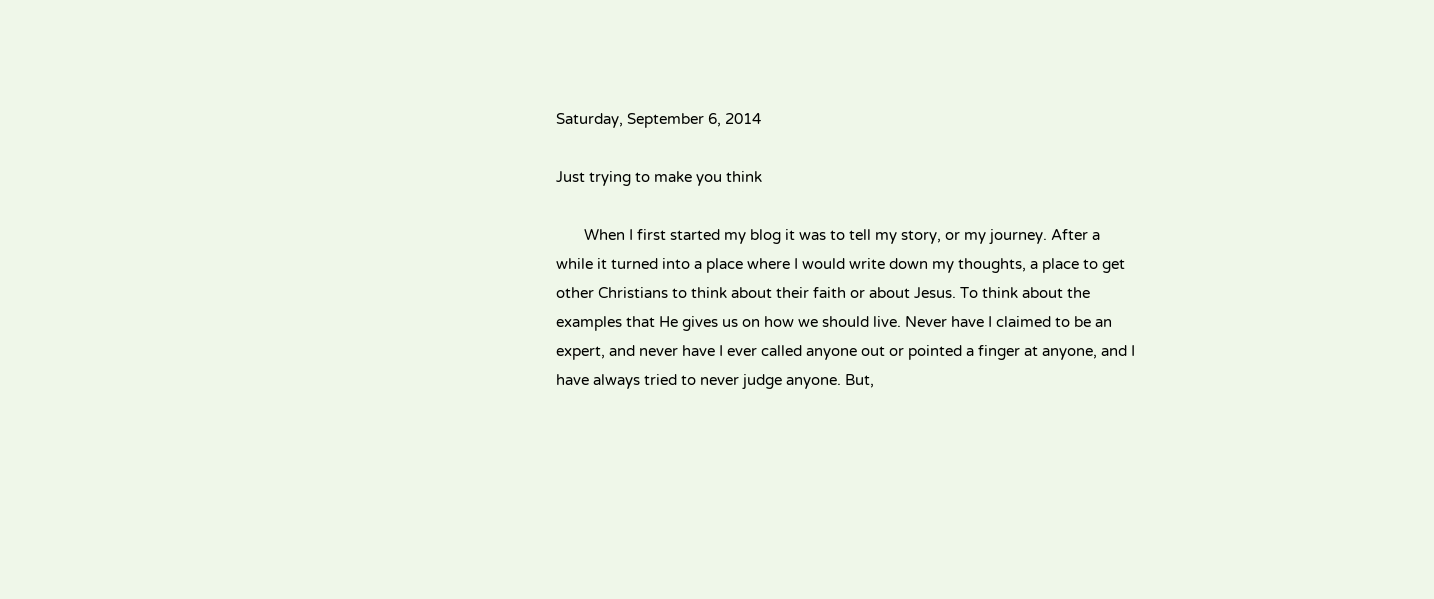Saturday, September 6, 2014

Just trying to make you think

       When I first started my blog it was to tell my story, or my journey. After a while it turned into a place where I would write down my thoughts, a place to get other Christians to think about their faith or about Jesus. To think about the examples that He gives us on how we should live. Never have I claimed to be an expert, and never have I ever called anyone out or pointed a finger at anyone, and I have always tried to never judge anyone. But,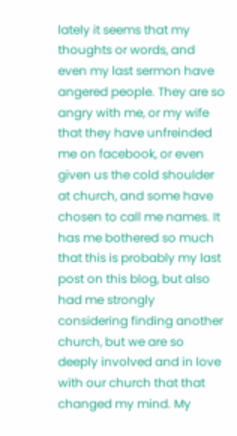lately it seems that my thoughts or words, and even my last sermon have angered people. They are so angry with me, or my wife that they have unfreinded me on facebook, or even given us the cold shoulder at church, and some have chosen to call me names. It has me bothered so much that this is probably my last post on this blog, but also had me strongly considering finding another church, but we are so deeply involved and in love with our church that that changed my mind. My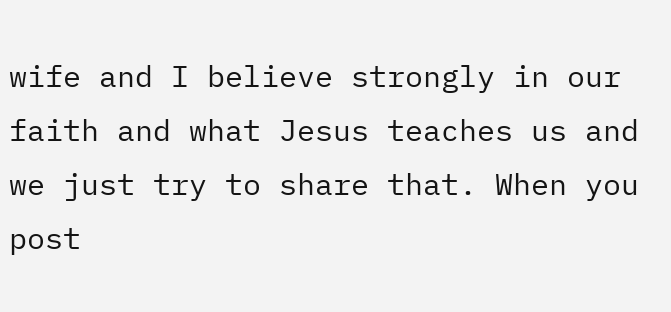wife and I believe strongly in our faith and what Jesus teaches us and we just try to share that. When you post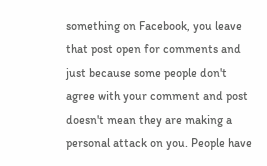something on Facebook, you leave that post open for comments and just because some people don't agree with your comment and post doesn't mean they are making a personal attack on you. People have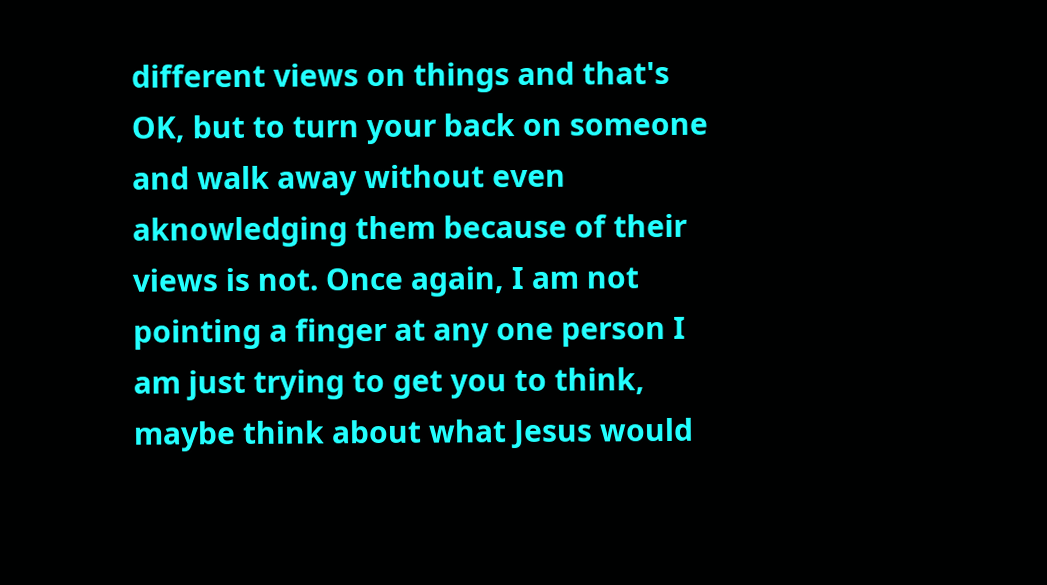different views on things and that's OK, but to turn your back on someone and walk away without even aknowledging them because of their views is not. Once again, I am not pointing a finger at any one person I am just trying to get you to think, maybe think about what Jesus would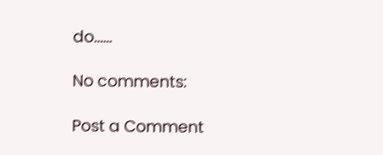do......

No comments:

Post a Comment